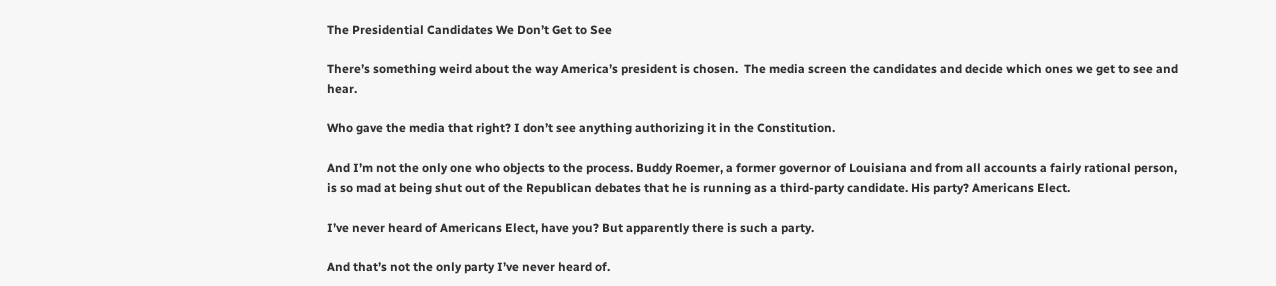The Presidential Candidates We Don’t Get to See

There’s something weird about the way America’s president is chosen.  The media screen the candidates and decide which ones we get to see and hear.

Who gave the media that right? I don’t see anything authorizing it in the Constitution.

And I’m not the only one who objects to the process. Buddy Roemer, a former governor of Louisiana and from all accounts a fairly rational person, is so mad at being shut out of the Republican debates that he is running as a third-party candidate. His party? Americans Elect.

I’ve never heard of Americans Elect, have you? But apparently there is such a party.

And that’s not the only party I’ve never heard of.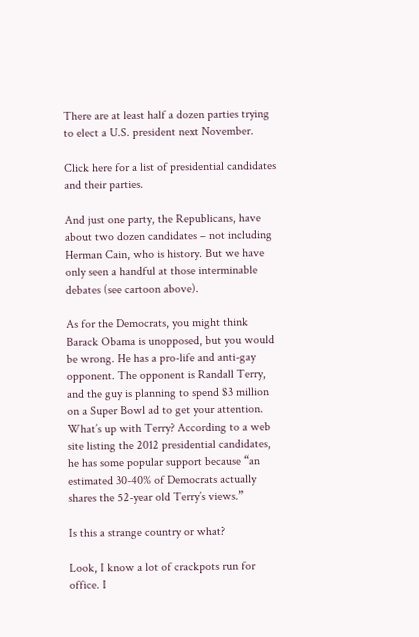There are at least half a dozen parties trying to elect a U.S. president next November.

Click here for a list of presidential candidates and their parties.

And just one party, the Republicans, have about two dozen candidates – not including Herman Cain, who is history. But we have only seen a handful at those interminable debates (see cartoon above).

As for the Democrats, you might think Barack Obama is unopposed, but you would be wrong. He has a pro-life and anti-gay opponent. The opponent is Randall Terry, and the guy is planning to spend $3 million on a Super Bowl ad to get your attention. What’s up with Terry? According to a web site listing the 2012 presidential candidates, he has some popular support because “an estimated 30-40% of Democrats actually shares the 52-year old Terry’s views.”

Is this a strange country or what?

Look, I know a lot of crackpots run for office. I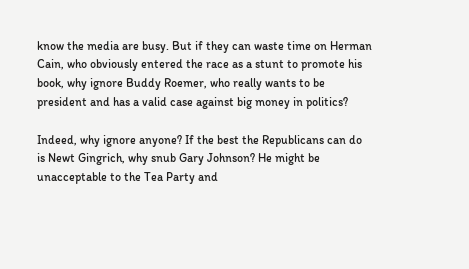know the media are busy. But if they can waste time on Herman Cain, who obviously entered the race as a stunt to promote his book, why ignore Buddy Roemer, who really wants to be president and has a valid case against big money in politics?

Indeed, why ignore anyone? If the best the Republicans can do is Newt Gingrich, why snub Gary Johnson? He might be unacceptable to the Tea Party and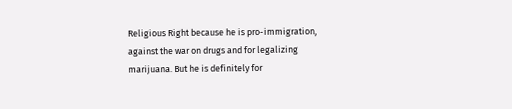Religious Right because he is pro-immigration, against the war on drugs and for legalizing marijuana. But he is definitely for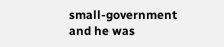small-government and he was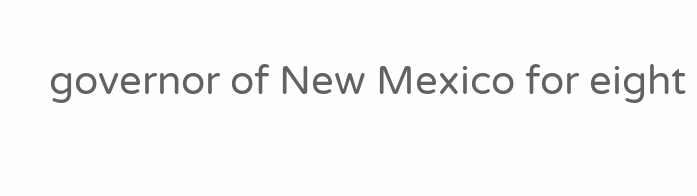governor of New Mexico for eight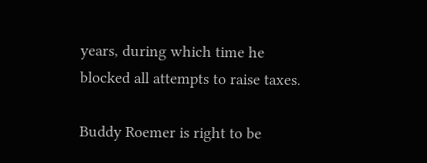years, during which time he blocked all attempts to raise taxes.

Buddy Roemer is right to be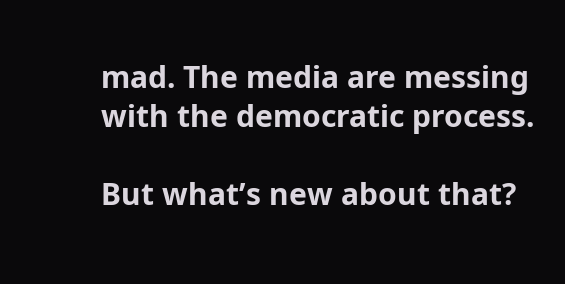mad. The media are messing with the democratic process.

But what’s new about that?